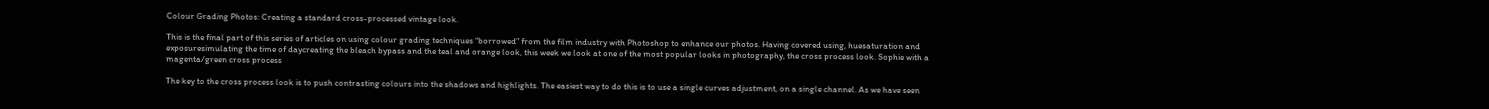Colour Grading Photos: Creating a standard cross-processed vintage look.

This is the final part of this series of articles on using colour grading techniques “borrowed” from the film industry with Photoshop to enhance our photos. Having covered using, huesaturation and exposuresimulating the time of daycreating the bleach bypass and the teal and orange look, this week we look at one of the most popular looks in photography, the cross process look. Sophie with a magenta/green cross process

The key to the cross process look is to push contrasting colours into the shadows and highlights. The easiest way to do this is to use a single curves adjustment, on a single channel. As we have seen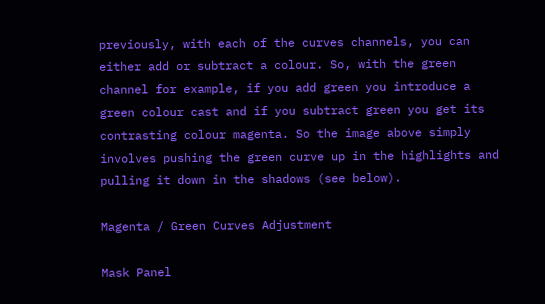previously, with each of the curves channels, you can either add or subtract a colour. So, with the green channel for example, if you add green you introduce a green colour cast and if you subtract green you get its contrasting colour magenta. So the image above simply involves pushing the green curve up in the highlights and pulling it down in the shadows (see below).

Magenta / Green Curves Adjustment

Mask Panel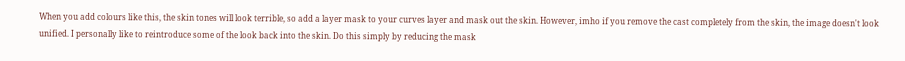When you add colours like this, the skin tones will look terrible, so add a layer mask to your curves layer and mask out the skin. However, imho if you remove the cast completely from the skin, the image doesn't look unified. I personally like to reintroduce some of the look back into the skin. Do this simply by reducing the mask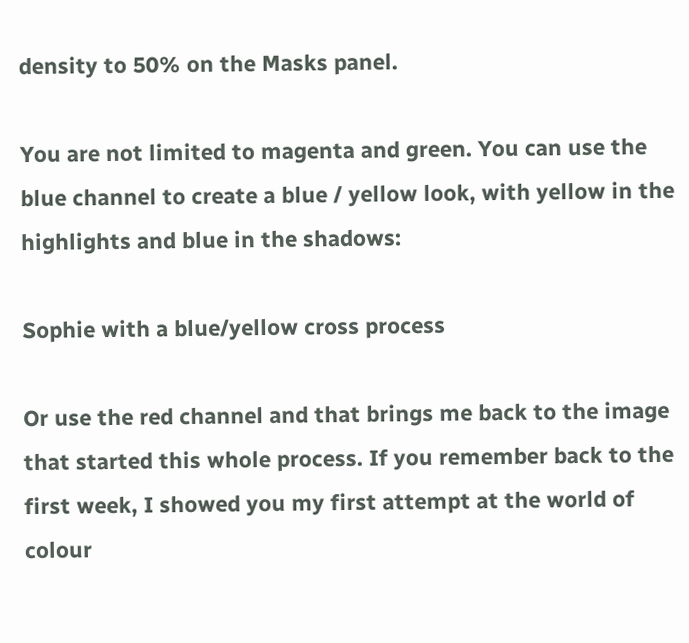density to 50% on the Masks panel.

You are not limited to magenta and green. You can use the blue channel to create a blue / yellow look, with yellow in the highlights and blue in the shadows:

Sophie with a blue/yellow cross process

Or use the red channel and that brings me back to the image that started this whole process. If you remember back to the first week, I showed you my first attempt at the world of colour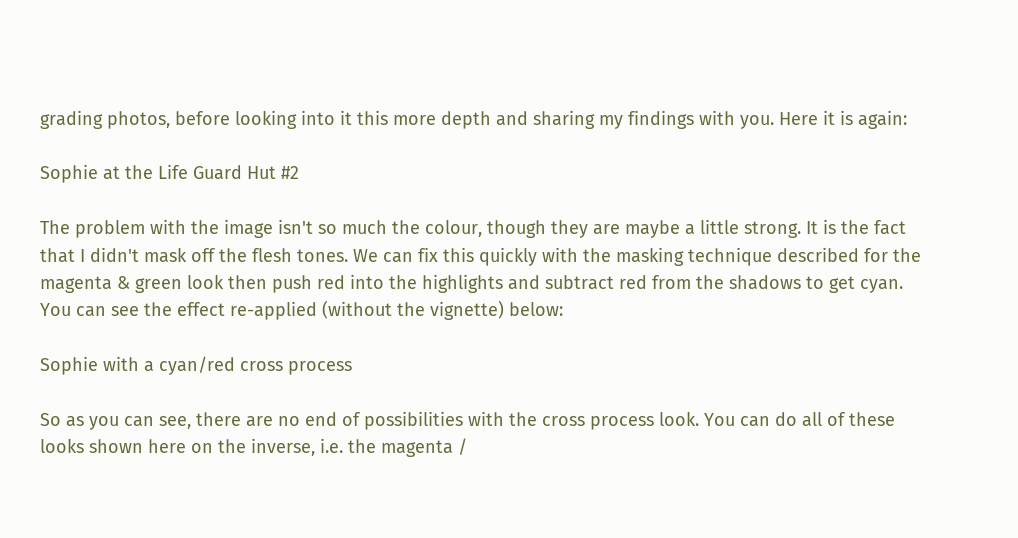grading photos, before looking into it this more depth and sharing my findings with you. Here it is again:

Sophie at the Life Guard Hut #2

The problem with the image isn't so much the colour, though they are maybe a little strong. It is the fact that I didn't mask off the flesh tones. We can fix this quickly with the masking technique described for the magenta & green look then push red into the highlights and subtract red from the shadows to get cyan. You can see the effect re-applied (without the vignette) below:

Sophie with a cyan/red cross process

So as you can see, there are no end of possibilities with the cross process look. You can do all of these looks shown here on the inverse, i.e. the magenta /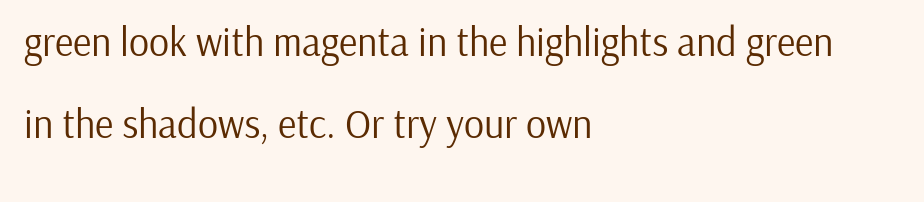green look with magenta in the highlights and green in the shadows, etc. Or try your own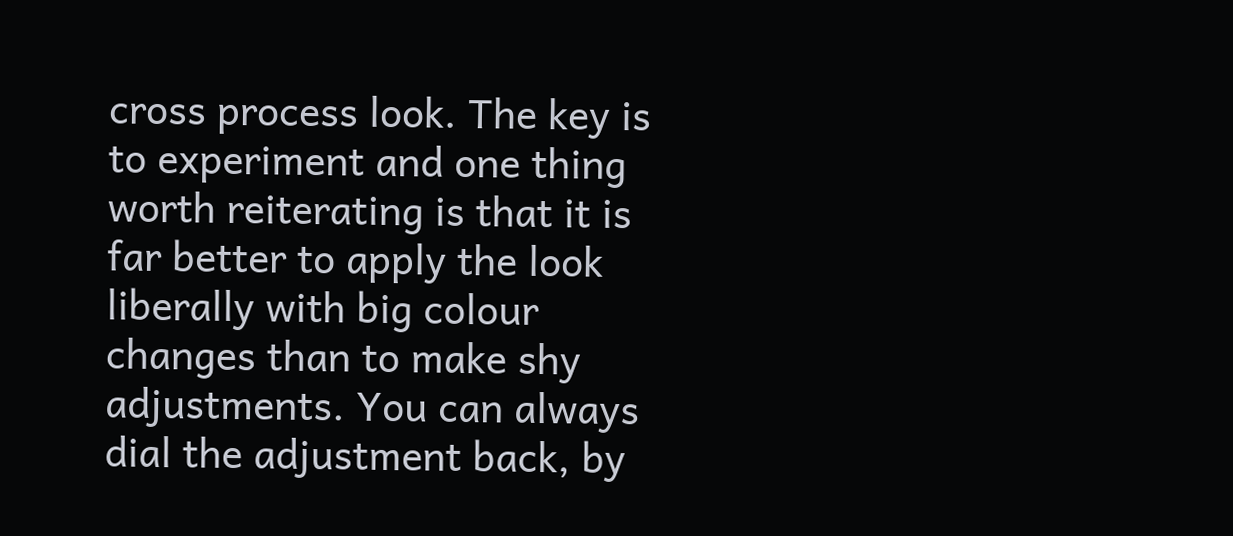cross process look. The key is to experiment and one thing worth reiterating is that it is far better to apply the look liberally with big colour changes than to make shy adjustments. You can always dial the adjustment back, by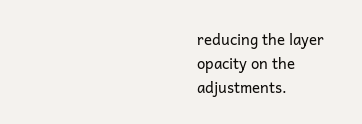reducing the layer opacity on the adjustments.